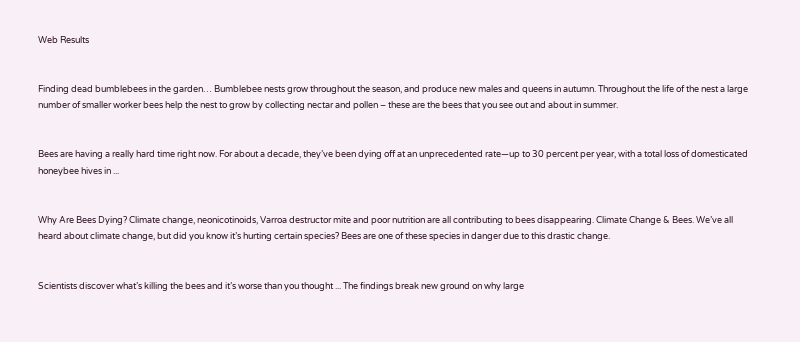Web Results


Finding dead bumblebees in the garden… Bumblebee nests grow throughout the season, and produce new males and queens in autumn. Throughout the life of the nest a large number of smaller worker bees help the nest to grow by collecting nectar and pollen – these are the bees that you see out and about in summer.


Bees are having a really hard time right now. For about a decade, they’ve been dying off at an unprecedented rate—up to 30 percent per year, with a total loss of domesticated honeybee hives in ...


Why Are Bees Dying? Climate change, neonicotinoids, Varroa destructor mite and poor nutrition are all contributing to bees disappearing. Climate Change & Bees. We’ve all heard about climate change, but did you know it’s hurting certain species? Bees are one of these species in danger due to this drastic change.


Scientists discover what’s killing the bees and it’s worse than you thought ... The findings break new ground on why large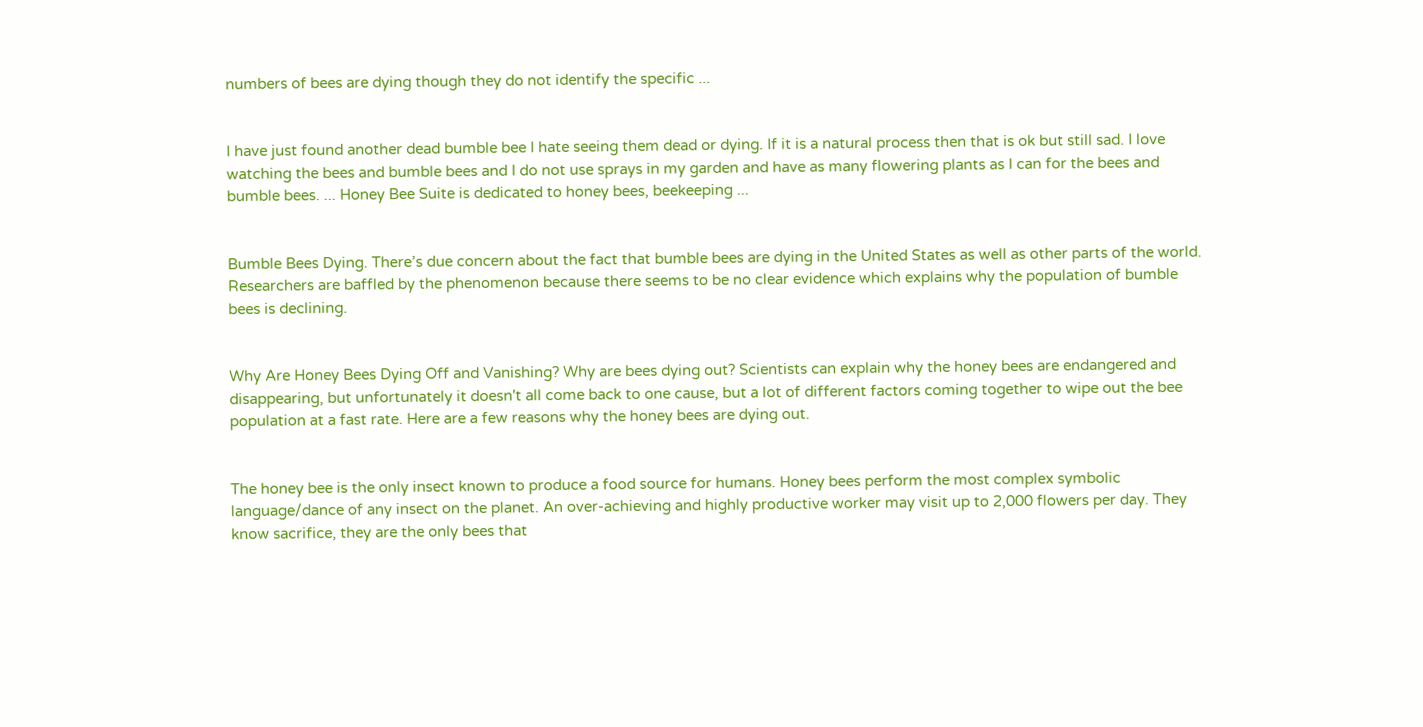numbers of bees are dying though they do not identify the specific ...


I have just found another dead bumble bee I hate seeing them dead or dying. If it is a natural process then that is ok but still sad. I love watching the bees and bumble bees and I do not use sprays in my garden and have as many flowering plants as I can for the bees and bumble bees. ... Honey Bee Suite is dedicated to honey bees, beekeeping ...


Bumble Bees Dying. There’s due concern about the fact that bumble bees are dying in the United States as well as other parts of the world. Researchers are baffled by the phenomenon because there seems to be no clear evidence which explains why the population of bumble bees is declining.


Why Are Honey Bees Dying Off and Vanishing? Why are bees dying out? Scientists can explain why the honey bees are endangered and disappearing, but unfortunately it doesn't all come back to one cause, but a lot of different factors coming together to wipe out the bee population at a fast rate. Here are a few reasons why the honey bees are dying out.


The honey bee is the only insect known to produce a food source for humans. Honey bees perform the most complex symbolic language/dance of any insect on the planet. An over-achieving and highly productive worker may visit up to 2,000 flowers per day. They know sacrifice, they are the only bees that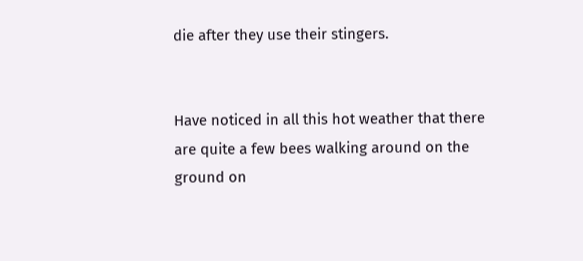die after they use their stingers.


Have noticed in all this hot weather that there are quite a few bees walking around on the ground on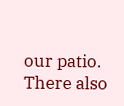our patio. There also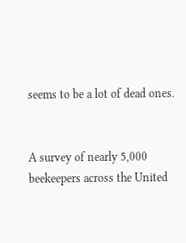seems to be a lot of dead ones.


A survey of nearly 5,000 beekeepers across the United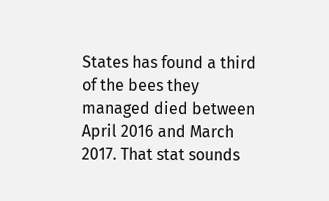States has found a third of the bees they managed died between April 2016 and March 2017. That stat sounds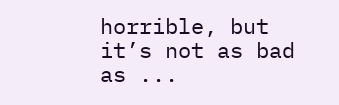horrible, but it’s not as bad as ...